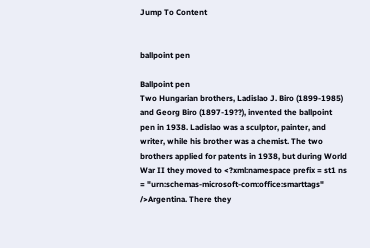Jump To Content


ballpoint pen

Ballpoint pen
Two Hungarian brothers, Ladislao J. Biro (1899-1985) and Georg Biro (1897-19??), invented the ballpoint pen in 1938. Ladislao was a sculptor, painter, and writer, while his brother was a chemist. The two brothers applied for patents in 1938, but during World War II they moved to <?xml:namespace prefix = st1 ns = "urn:schemas-microsoft-com:office:smarttags" />Argentina. There they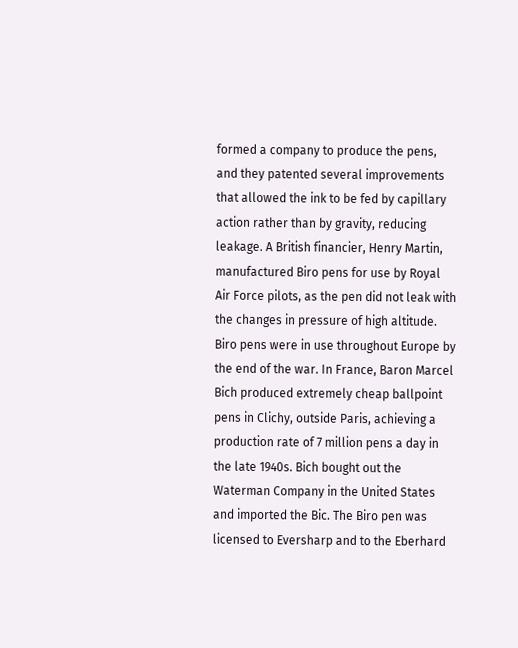formed a company to produce the pens, and they patented several improvements that allowed the ink to be fed by capillary action rather than by gravity, reducing leakage. A British financier, Henry Martin, manufactured Biro pens for use by Royal Air Force pilots, as the pen did not leak with the changes in pressure of high altitude. Biro pens were in use throughout Europe by the end of the war. In France, Baron Marcel Bich produced extremely cheap ballpoint pens in Clichy, outside Paris, achieving a production rate of 7 million pens a day in the late 1940s. Bich bought out the Waterman Company in the United States and imported the Bic. The Biro pen was licensed to Eversharp and to the Eberhard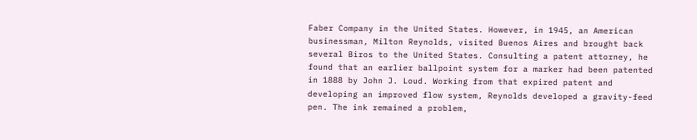Faber Company in the United States. However, in 1945, an American businessman, Milton Reynolds, visited Buenos Aires and brought back several Biros to the United States. Consulting a patent attorney, he found that an earlier ballpoint system for a marker had been patented in 1888 by John J. Loud. Working from that expired patent and developing an improved flow system, Reynolds developed a gravity-feed pen. The ink remained a problem,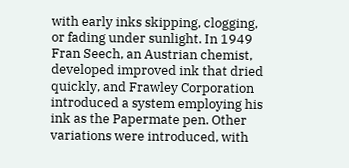with early inks skipping, clogging, or fading under sunlight. In 1949 Fran Seech, an Austrian chemist, developed improved ink that dried quickly, and Frawley Corporation introduced a system employing his ink as the Papermate pen. Other variations were introduced, with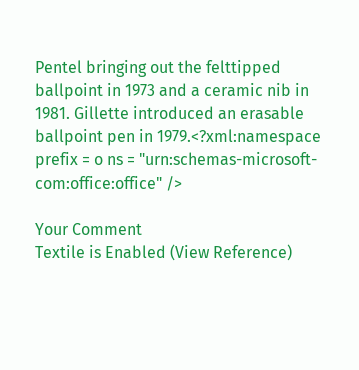Pentel bringing out the felttipped ballpoint in 1973 and a ceramic nib in 1981. Gillette introduced an erasable ballpoint pen in 1979.<?xml:namespace prefix = o ns = "urn:schemas-microsoft-com:office:office" />

Your Comment
Textile is Enabled (View Reference)